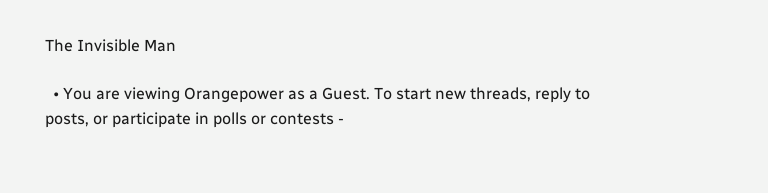The Invisible Man

  • You are viewing Orangepower as a Guest. To start new threads, reply to posts, or participate in polls or contests -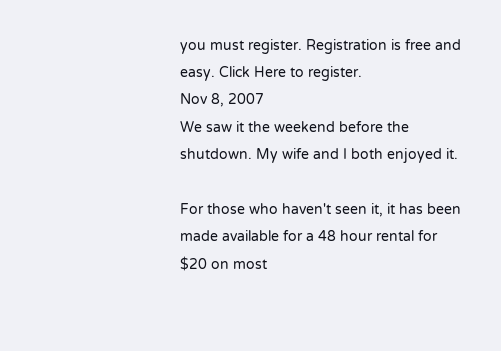you must register. Registration is free and easy. Click Here to register.
Nov 8, 2007
We saw it the weekend before the shutdown. My wife and I both enjoyed it.

For those who haven't seen it, it has been made available for a 48 hour rental for $20 on most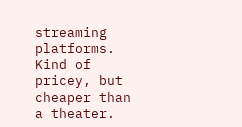streaming platforms. Kind of pricey, but cheaper than a theater.